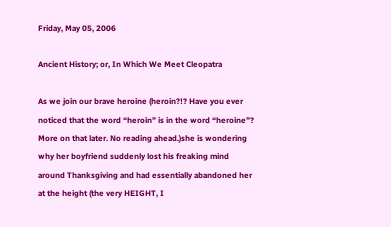Friday, May 05, 2006

Ancient History; or, In Which We Meet Cleopatra

As we join our brave heroine (heroin?!? Have you ever noticed that the word “heroin” is in the word “heroine”? More on that later. No reading ahead.)she is wondering why her boyfriend suddenly lost his freaking mind around Thanksgiving and had essentially abandoned her at the height (the very HEIGHT, I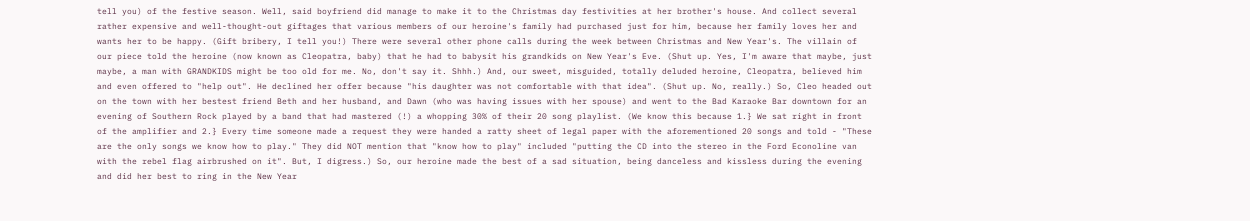tell you) of the festive season. Well, said boyfriend did manage to make it to the Christmas day festivities at her brother's house. And collect several rather expensive and well-thought-out giftages that various members of our heroine's family had purchased just for him, because her family loves her and wants her to be happy. (Gift bribery, I tell you!) There were several other phone calls during the week between Christmas and New Year's. The villain of our piece told the heroine (now known as Cleopatra, baby) that he had to babysit his grandkids on New Year's Eve. (Shut up. Yes, I'm aware that maybe, just maybe, a man with GRANDKIDS might be too old for me. No, don't say it. Shhh.) And, our sweet, misguided, totally deluded heroine, Cleopatra, believed him and even offered to "help out". He declined her offer because "his daughter was not comfortable with that idea". (Shut up. No, really.) So, Cleo headed out on the town with her bestest friend Beth and her husband, and Dawn (who was having issues with her spouse) and went to the Bad Karaoke Bar downtown for an evening of Southern Rock played by a band that had mastered (!) a whopping 30% of their 20 song playlist. (We know this because 1.} We sat right in front of the amplifier and 2.} Every time someone made a request they were handed a ratty sheet of legal paper with the aforementioned 20 songs and told - "These are the only songs we know how to play." They did NOT mention that "know how to play" included "putting the CD into the stereo in the Ford Econoline van with the rebel flag airbrushed on it". But, I digress.) So, our heroine made the best of a sad situation, being danceless and kissless during the evening and did her best to ring in the New Year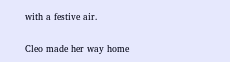with a festive air.

Cleo made her way home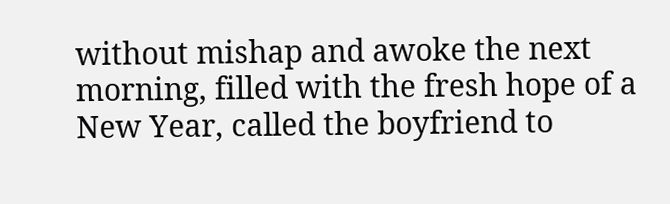without mishap and awoke the next morning, filled with the fresh hope of a New Year, called the boyfriend to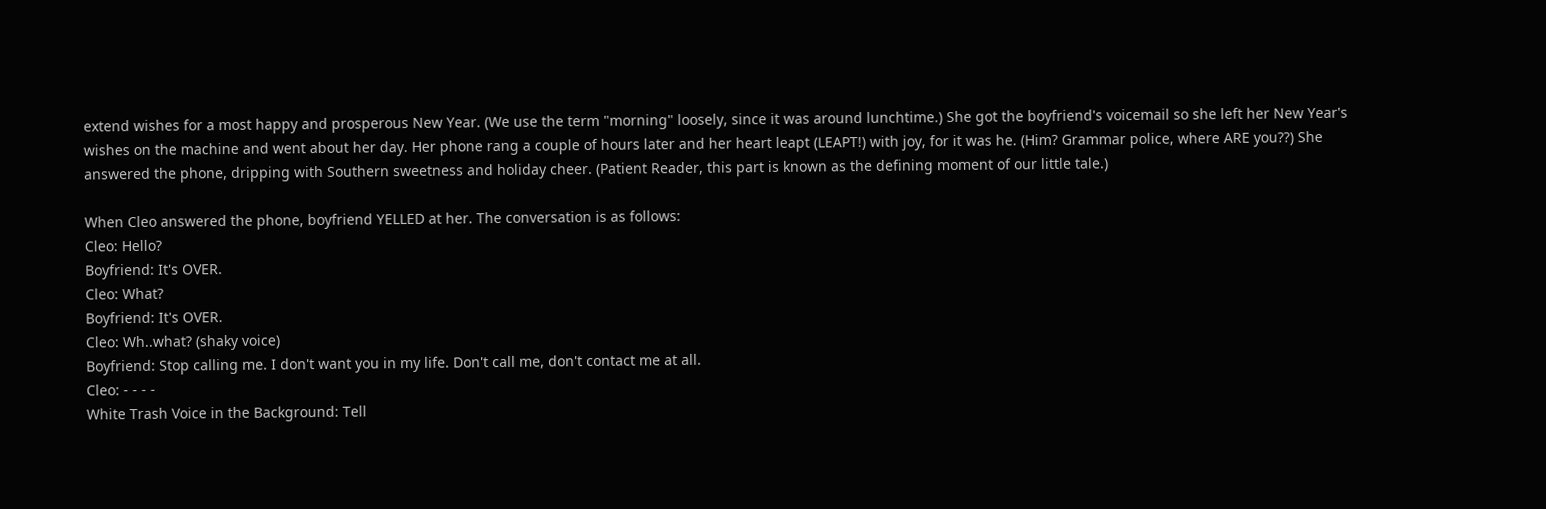extend wishes for a most happy and prosperous New Year. (We use the term "morning" loosely, since it was around lunchtime.) She got the boyfriend's voicemail so she left her New Year's wishes on the machine and went about her day. Her phone rang a couple of hours later and her heart leapt (LEAPT!) with joy, for it was he. (Him? Grammar police, where ARE you??) She answered the phone, dripping with Southern sweetness and holiday cheer. (Patient Reader, this part is known as the defining moment of our little tale.)

When Cleo answered the phone, boyfriend YELLED at her. The conversation is as follows:
Cleo: Hello?
Boyfriend: It's OVER.
Cleo: What?
Boyfriend: It's OVER.
Cleo: Wh..what? (shaky voice)
Boyfriend: Stop calling me. I don't want you in my life. Don't call me, don't contact me at all.
Cleo: - - - -
White Trash Voice in the Background: Tell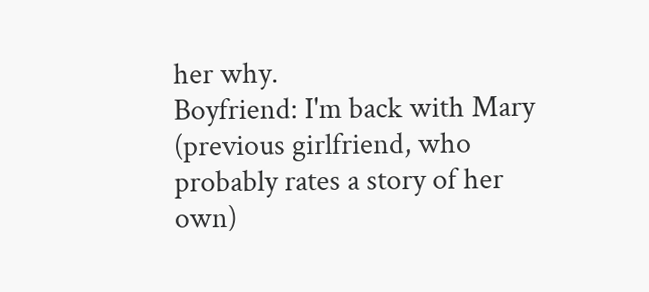her why.
Boyfriend: I'm back with Mary (previous girlfriend, who probably rates a story of her own)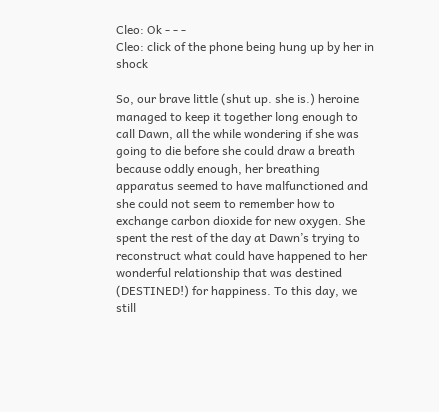Cleo: Ok - - -
Cleo: click of the phone being hung up by her in shock

So, our brave little (shut up. she is.) heroine managed to keep it together long enough to call Dawn, all the while wondering if she was going to die before she could draw a breath because oddly enough, her breathing apparatus seemed to have malfunctioned and she could not seem to remember how to exchange carbon dioxide for new oxygen. She spent the rest of the day at Dawn’s trying to reconstruct what could have happened to her wonderful relationship that was destined (DESTINED!) for happiness. To this day, we still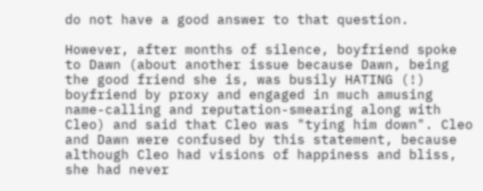do not have a good answer to that question.

However, after months of silence, boyfriend spoke to Dawn (about another issue because Dawn, being the good friend she is, was busily HATING (!) boyfriend by proxy and engaged in much amusing name-calling and reputation-smearing along with Cleo) and said that Cleo was "tying him down". Cleo and Dawn were confused by this statement, because although Cleo had visions of happiness and bliss, she had never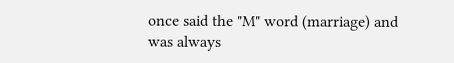once said the "M" word (marriage) and was always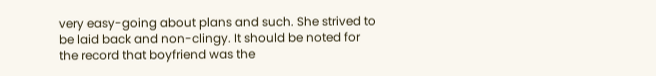very easy-going about plans and such. She strived to be laid back and non-clingy. It should be noted for the record that boyfriend was the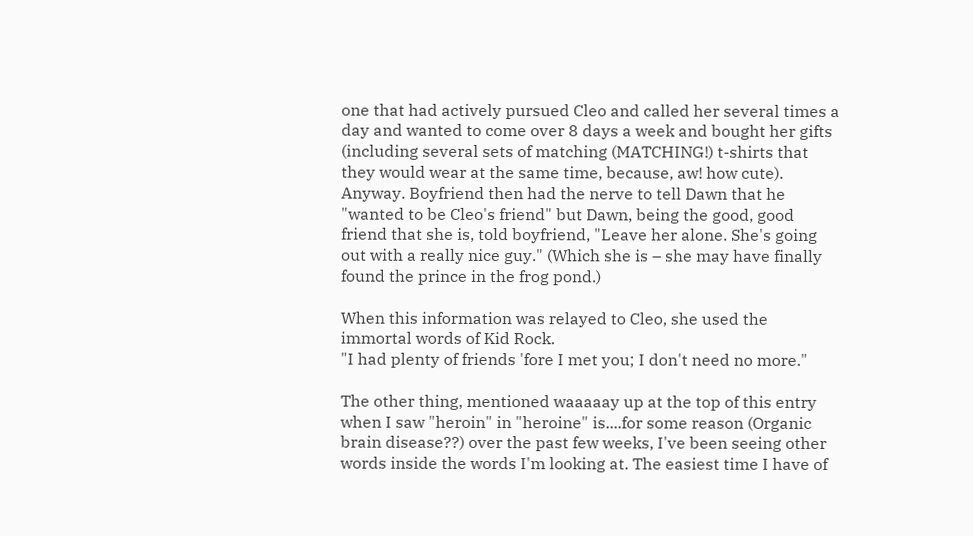one that had actively pursued Cleo and called her several times a day and wanted to come over 8 days a week and bought her gifts (including several sets of matching (MATCHING!) t-shirts that they would wear at the same time, because, aw! how cute). Anyway. Boyfriend then had the nerve to tell Dawn that he "wanted to be Cleo's friend" but Dawn, being the good, good friend that she is, told boyfriend, "Leave her alone. She's going out with a really nice guy." (Which she is – she may have finally found the prince in the frog pond.)

When this information was relayed to Cleo, she used the immortal words of Kid Rock.
"I had plenty of friends 'fore I met you; I don't need no more."

The other thing, mentioned waaaaay up at the top of this entry when I saw "heroin" in "heroine" is....for some reason (Organic brain disease??) over the past few weeks, I've been seeing other words inside the words I'm looking at. The easiest time I have of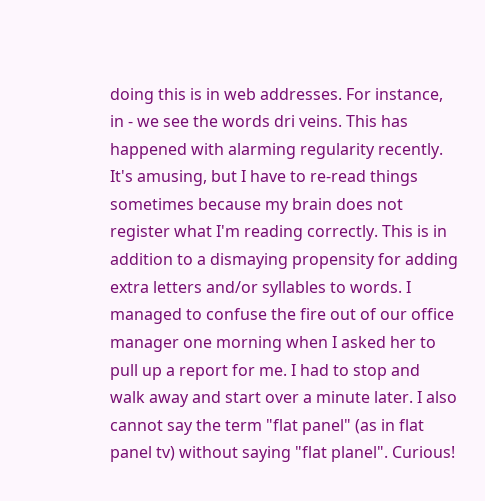doing this is in web addresses. For instance, in - we see the words dri veins. This has happened with alarming regularity recently. It's amusing, but I have to re-read things sometimes because my brain does not register what I'm reading correctly. This is in addition to a dismaying propensity for adding extra letters and/or syllables to words. I managed to confuse the fire out of our office manager one morning when I asked her to pull up a report for me. I had to stop and walk away and start over a minute later. I also cannot say the term "flat panel" (as in flat panel tv) without saying "flat planel". Curious!